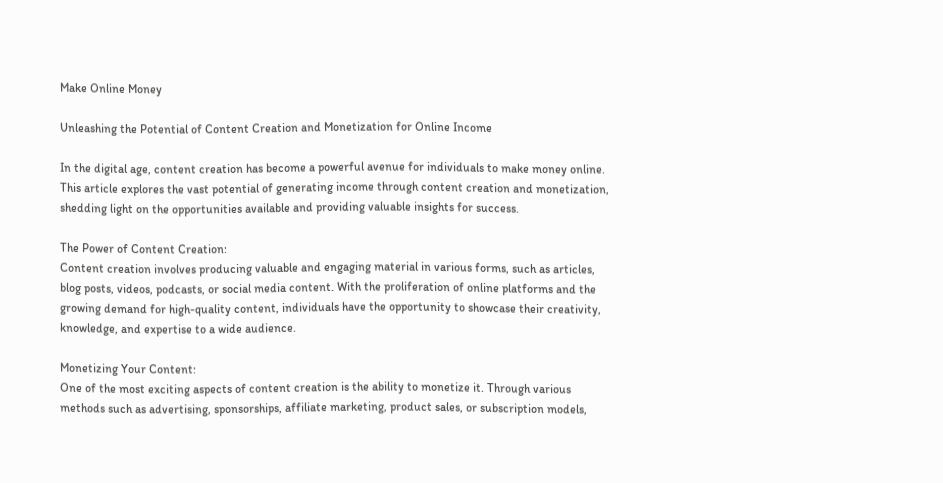Make Online Money

Unleashing the Potential of Content Creation and Monetization for Online Income

In the digital age, content creation has become a powerful avenue for individuals to make money online. This article explores the vast potential of generating income through content creation and monetization, shedding light on the opportunities available and providing valuable insights for success.

The Power of Content Creation:
Content creation involves producing valuable and engaging material in various forms, such as articles, blog posts, videos, podcasts, or social media content. With the proliferation of online platforms and the growing demand for high-quality content, individuals have the opportunity to showcase their creativity, knowledge, and expertise to a wide audience.

Monetizing Your Content:
One of the most exciting aspects of content creation is the ability to monetize it. Through various methods such as advertising, sponsorships, affiliate marketing, product sales, or subscription models,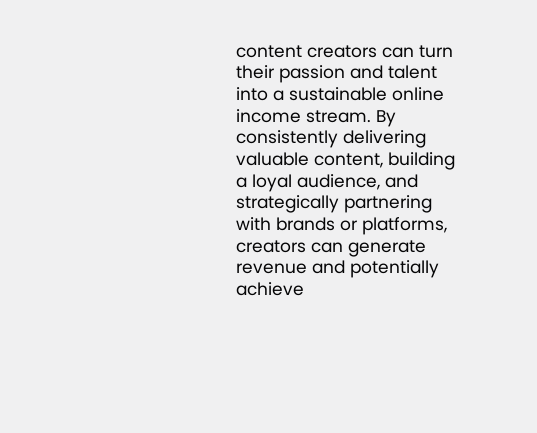content creators can turn their passion and talent into a sustainable online income stream. By consistently delivering valuable content, building a loyal audience, and strategically partnering with brands or platforms, creators can generate revenue and potentially achieve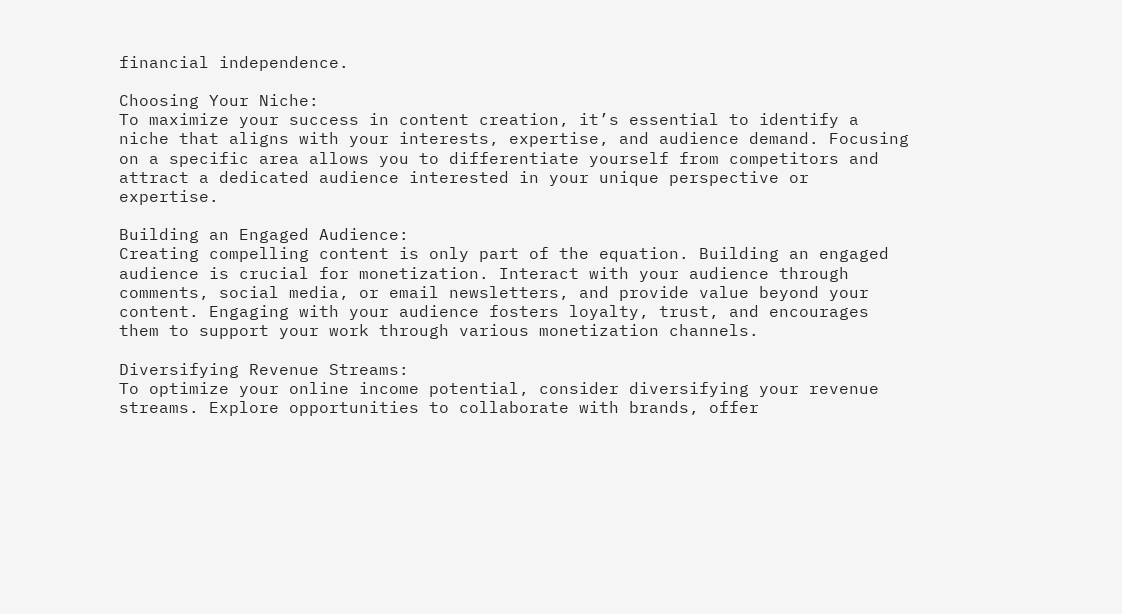financial independence.

Choosing Your Niche:
To maximize your success in content creation, it’s essential to identify a niche that aligns with your interests, expertise, and audience demand. Focusing on a specific area allows you to differentiate yourself from competitors and attract a dedicated audience interested in your unique perspective or expertise.

Building an Engaged Audience:
Creating compelling content is only part of the equation. Building an engaged audience is crucial for monetization. Interact with your audience through comments, social media, or email newsletters, and provide value beyond your content. Engaging with your audience fosters loyalty, trust, and encourages them to support your work through various monetization channels.

Diversifying Revenue Streams:
To optimize your online income potential, consider diversifying your revenue streams. Explore opportunities to collaborate with brands, offer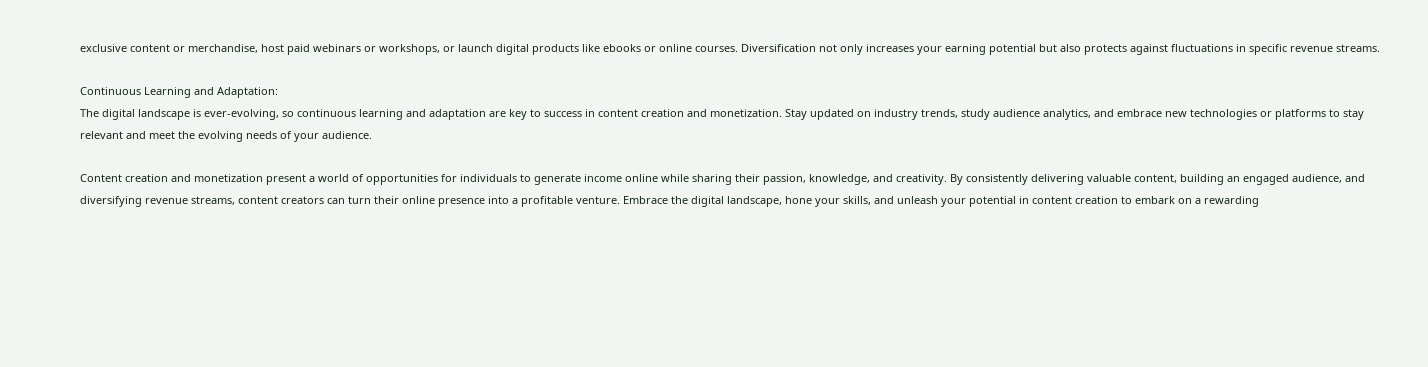exclusive content or merchandise, host paid webinars or workshops, or launch digital products like ebooks or online courses. Diversification not only increases your earning potential but also protects against fluctuations in specific revenue streams.

Continuous Learning and Adaptation:
The digital landscape is ever-evolving, so continuous learning and adaptation are key to success in content creation and monetization. Stay updated on industry trends, study audience analytics, and embrace new technologies or platforms to stay relevant and meet the evolving needs of your audience.

Content creation and monetization present a world of opportunities for individuals to generate income online while sharing their passion, knowledge, and creativity. By consistently delivering valuable content, building an engaged audience, and diversifying revenue streams, content creators can turn their online presence into a profitable venture. Embrace the digital landscape, hone your skills, and unleash your potential in content creation to embark on a rewarding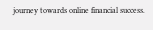journey towards online financial success.